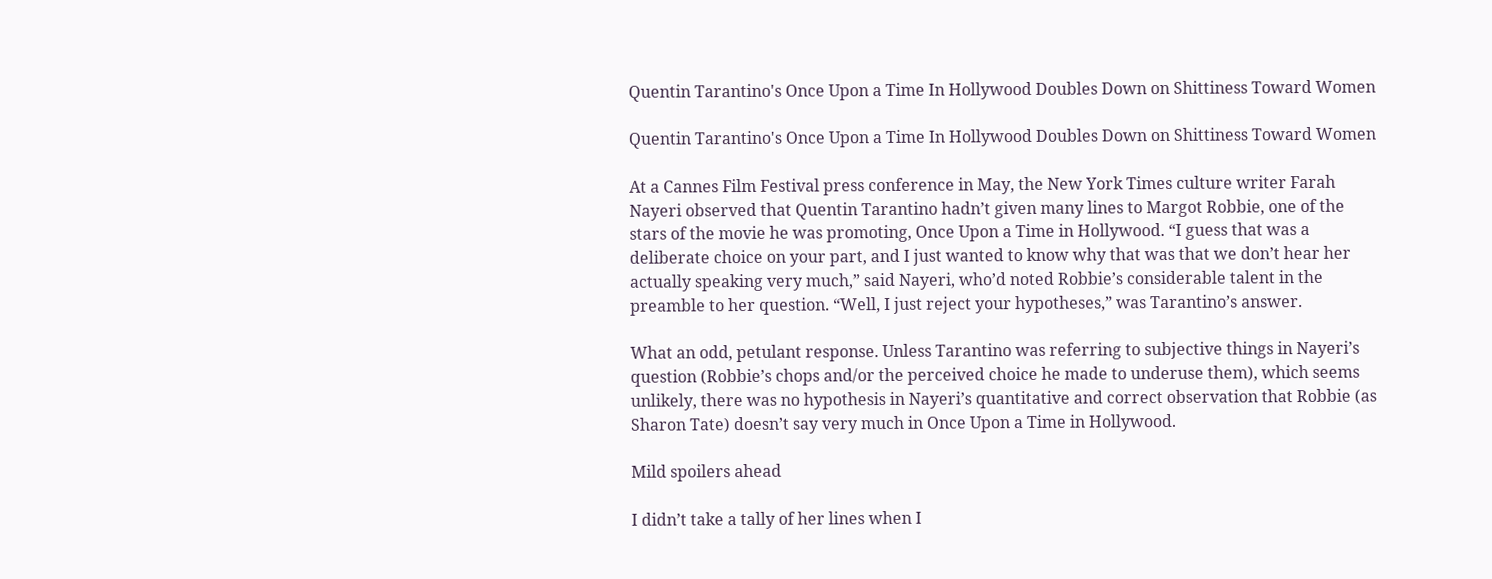Quentin Tarantino's Once Upon a Time In Hollywood Doubles Down on Shittiness Toward Women

Quentin Tarantino's Once Upon a Time In Hollywood Doubles Down on Shittiness Toward Women

At a Cannes Film Festival press conference in May, the New York Times culture writer Farah Nayeri observed that Quentin Tarantino hadn’t given many lines to Margot Robbie, one of the stars of the movie he was promoting, Once Upon a Time in Hollywood. “I guess that was a deliberate choice on your part, and I just wanted to know why that was that we don’t hear her actually speaking very much,” said Nayeri, who’d noted Robbie’s considerable talent in the preamble to her question. “Well, I just reject your hypotheses,” was Tarantino’s answer.

What an odd, petulant response. Unless Tarantino was referring to subjective things in Nayeri’s question (Robbie’s chops and/or the perceived choice he made to underuse them), which seems unlikely, there was no hypothesis in Nayeri’s quantitative and correct observation that Robbie (as Sharon Tate) doesn’t say very much in Once Upon a Time in Hollywood.

Mild spoilers ahead

I didn’t take a tally of her lines when I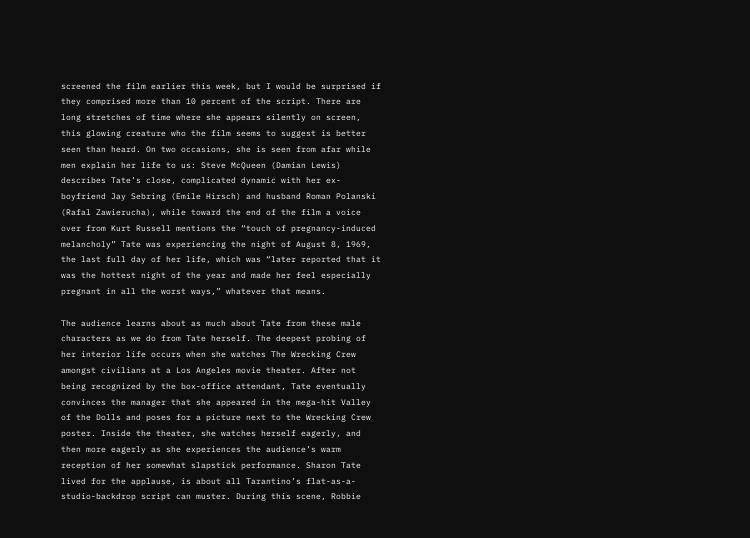screened the film earlier this week, but I would be surprised if they comprised more than 10 percent of the script. There are long stretches of time where she appears silently on screen, this glowing creature who the film seems to suggest is better seen than heard. On two occasions, she is seen from afar while men explain her life to us: Steve McQueen (Damian Lewis) describes Tate’s close, complicated dynamic with her ex-boyfriend Jay Sebring (Emile Hirsch) and husband Roman Polanski (Rafal Zawierucha), while toward the end of the film a voice over from Kurt Russell mentions the “touch of pregnancy-induced melancholy” Tate was experiencing the night of August 8, 1969, the last full day of her life, which was “later reported that it was the hottest night of the year and made her feel especially pregnant in all the worst ways,” whatever that means.

The audience learns about as much about Tate from these male characters as we do from Tate herself. The deepest probing of her interior life occurs when she watches The Wrecking Crew amongst civilians at a Los Angeles movie theater. After not being recognized by the box-office attendant, Tate eventually convinces the manager that she appeared in the mega-hit Valley of the Dolls and poses for a picture next to the Wrecking Crew poster. Inside the theater, she watches herself eagerly, and then more eagerly as she experiences the audience’s warm reception of her somewhat slapstick performance. Sharon Tate lived for the applause, is about all Tarantino’s flat-as-a-studio-backdrop script can muster. During this scene, Robbie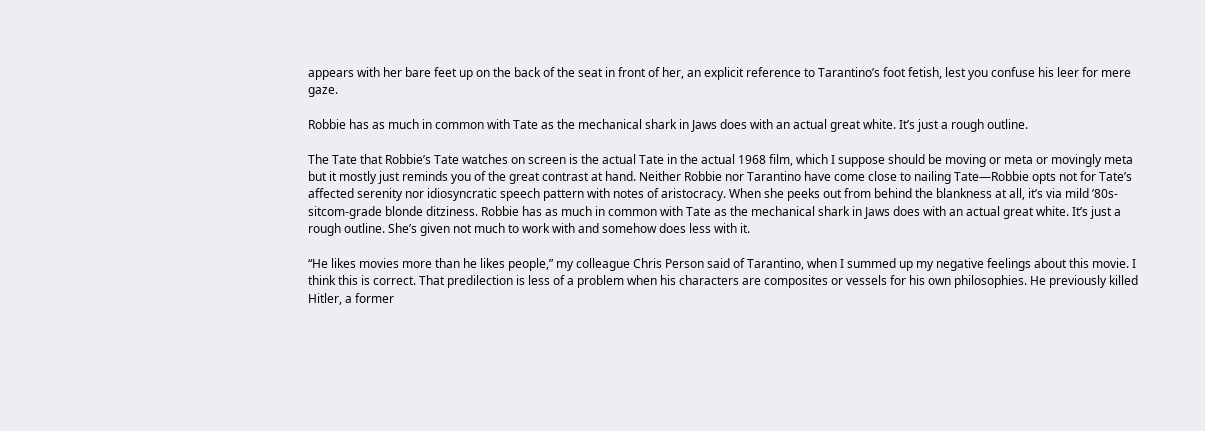appears with her bare feet up on the back of the seat in front of her, an explicit reference to Tarantino’s foot fetish, lest you confuse his leer for mere gaze.

Robbie has as much in common with Tate as the mechanical shark in Jaws does with an actual great white. It’s just a rough outline.

The Tate that Robbie’s Tate watches on screen is the actual Tate in the actual 1968 film, which I suppose should be moving or meta or movingly meta but it mostly just reminds you of the great contrast at hand. Neither Robbie nor Tarantino have come close to nailing Tate—Robbie opts not for Tate’s affected serenity nor idiosyncratic speech pattern with notes of aristocracy. When she peeks out from behind the blankness at all, it’s via mild ’80s-sitcom-grade blonde ditziness. Robbie has as much in common with Tate as the mechanical shark in Jaws does with an actual great white. It’s just a rough outline. She’s given not much to work with and somehow does less with it.

“He likes movies more than he likes people,” my colleague Chris Person said of Tarantino, when I summed up my negative feelings about this movie. I think this is correct. That predilection is less of a problem when his characters are composites or vessels for his own philosophies. He previously killed Hitler, a former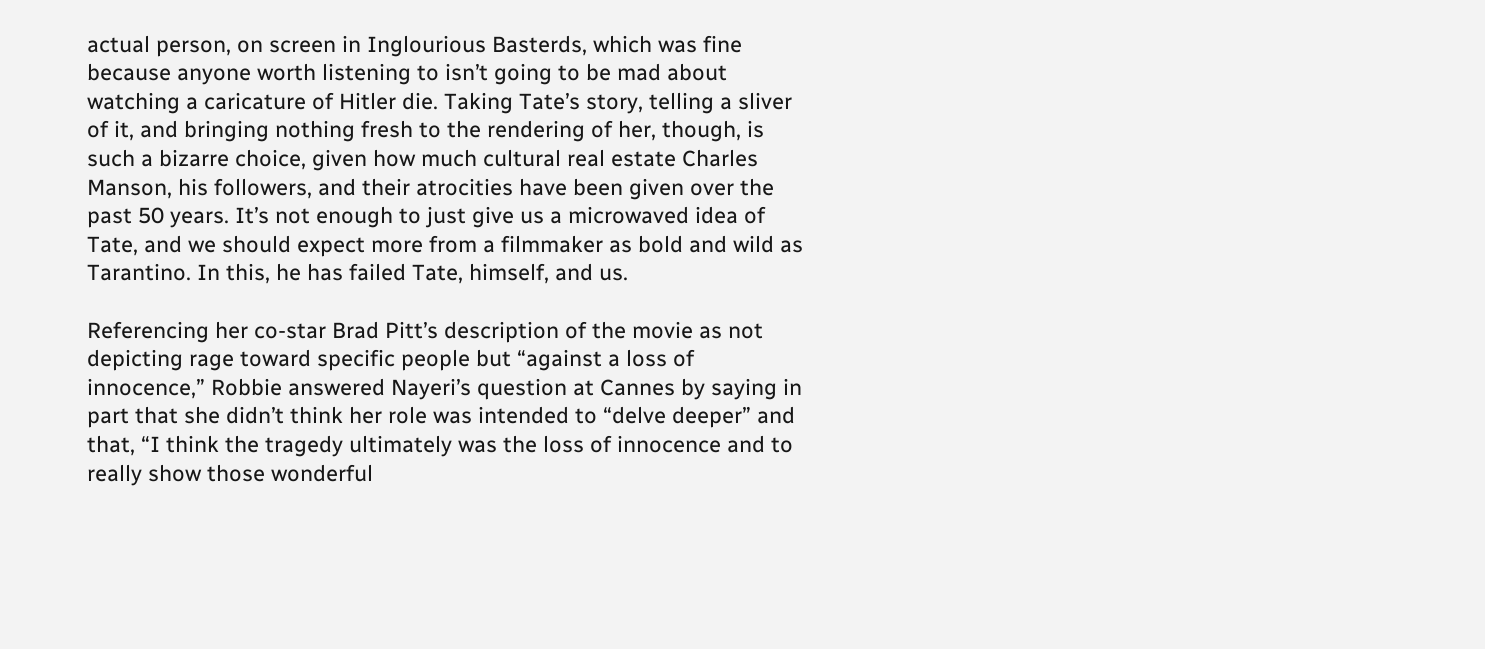actual person, on screen in Inglourious Basterds, which was fine because anyone worth listening to isn’t going to be mad about watching a caricature of Hitler die. Taking Tate’s story, telling a sliver of it, and bringing nothing fresh to the rendering of her, though, is such a bizarre choice, given how much cultural real estate Charles Manson, his followers, and their atrocities have been given over the past 50 years. It’s not enough to just give us a microwaved idea of Tate, and we should expect more from a filmmaker as bold and wild as Tarantino. In this, he has failed Tate, himself, and us.

Referencing her co-star Brad Pitt’s description of the movie as not depicting rage toward specific people but “against a loss of innocence,” Robbie answered Nayeri’s question at Cannes by saying in part that she didn’t think her role was intended to “delve deeper” and that, “I think the tragedy ultimately was the loss of innocence and to really show those wonderful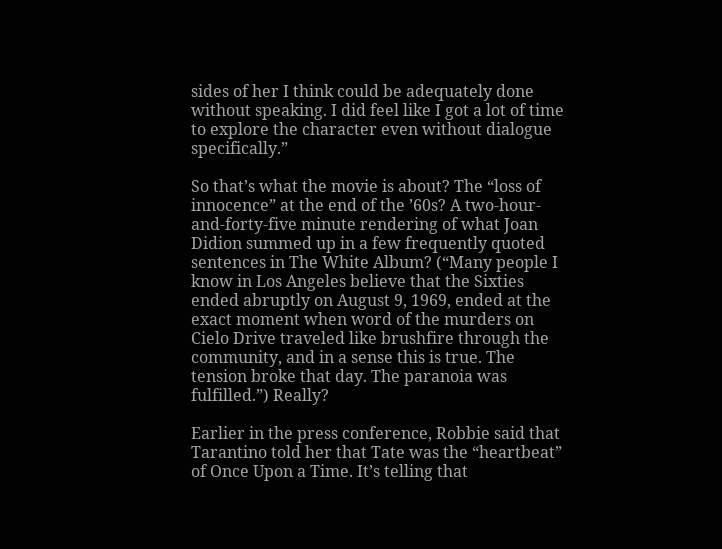sides of her I think could be adequately done without speaking. I did feel like I got a lot of time to explore the character even without dialogue specifically.”

So that’s what the movie is about? The “loss of innocence” at the end of the ’60s? A two-hour-and-forty-five minute rendering of what Joan Didion summed up in a few frequently quoted sentences in The White Album? (“Many people I know in Los Angeles believe that the Sixties ended abruptly on August 9, 1969, ended at the exact moment when word of the murders on Cielo Drive traveled like brushfire through the community, and in a sense this is true. The tension broke that day. The paranoia was fulfilled.”) Really?

Earlier in the press conference, Robbie said that Tarantino told her that Tate was the “heartbeat” of Once Upon a Time. It’s telling that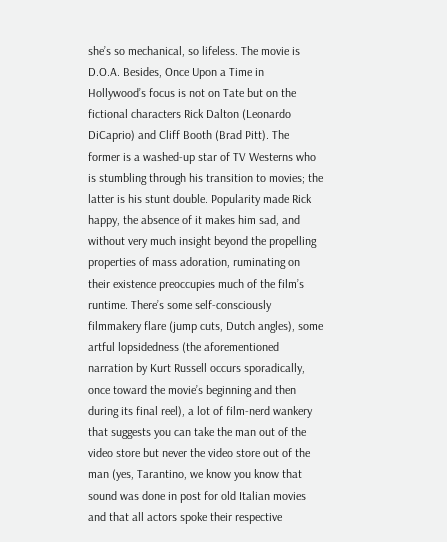she’s so mechanical, so lifeless. The movie is D.O.A. Besides, Once Upon a Time in Hollywood’s focus is not on Tate but on the fictional characters Rick Dalton (Leonardo DiCaprio) and Cliff Booth (Brad Pitt). The former is a washed-up star of TV Westerns who is stumbling through his transition to movies; the latter is his stunt double. Popularity made Rick happy, the absence of it makes him sad, and without very much insight beyond the propelling properties of mass adoration, ruminating on their existence preoccupies much of the film’s runtime. There’s some self-consciously filmmakery flare (jump cuts, Dutch angles), some artful lopsidedness (the aforementioned narration by Kurt Russell occurs sporadically, once toward the movie’s beginning and then during its final reel), a lot of film-nerd wankery that suggests you can take the man out of the video store but never the video store out of the man (yes, Tarantino, we know you know that sound was done in post for old Italian movies and that all actors spoke their respective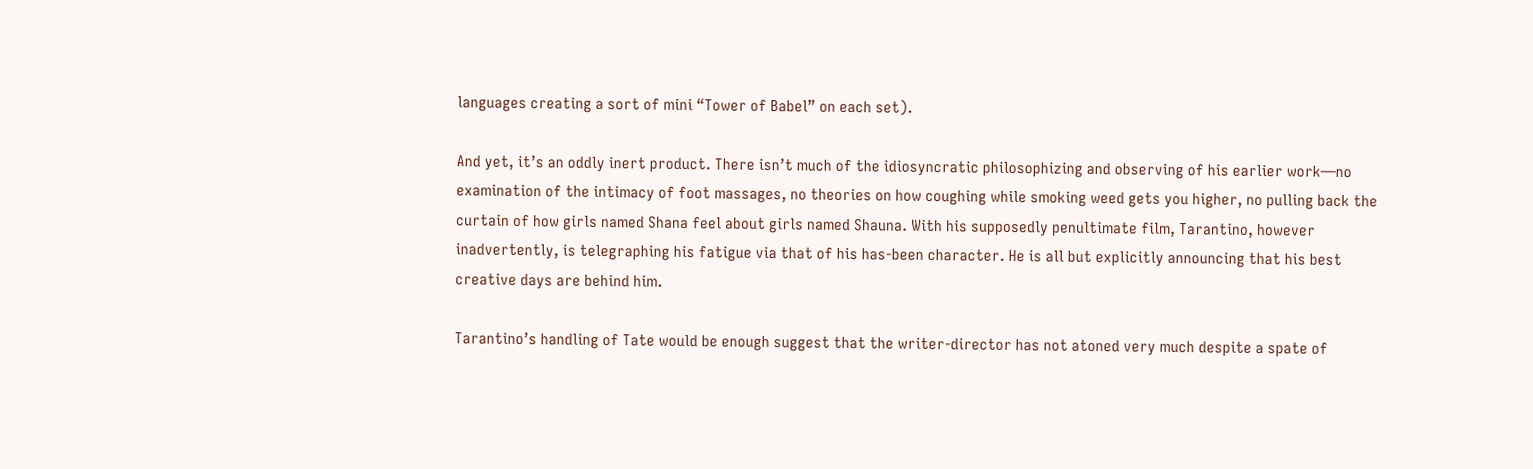languages creating a sort of mini “Tower of Babel” on each set).

And yet, it’s an oddly inert product. There isn’t much of the idiosyncratic philosophizing and observing of his earlier work—no examination of the intimacy of foot massages, no theories on how coughing while smoking weed gets you higher, no pulling back the curtain of how girls named Shana feel about girls named Shauna. With his supposedly penultimate film, Tarantino, however inadvertently, is telegraphing his fatigue via that of his has-been character. He is all but explicitly announcing that his best creative days are behind him.

Tarantino’s handling of Tate would be enough suggest that the writer-director has not atoned very much despite a spate of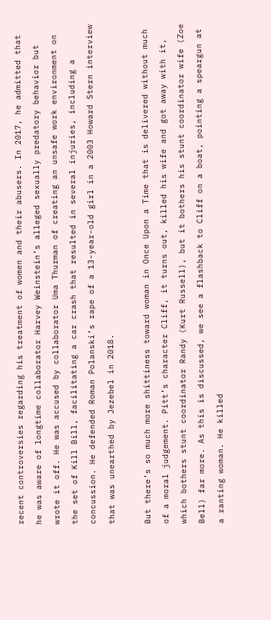recent controversies regarding his treatment of women and their abusers. In 2017, he admitted that he was aware of longtime collaborator Harvey Weinstein’s alleged sexually predatory behavior but wrote it off. He was accused by collaborator Uma Thurman of creating an unsafe work environment on the set of Kill Bill, facilitating a car crash that resulted in several injuries, including a concussion. He defended Roman Polanski’s rape of a 13-year-old girl in a 2003 Howard Stern interview that was unearthed by Jezebel in 2018.

But there’s so much more shittiness toward woman in Once Upon a Time that is delivered without much of a moral judgement. Pitt’s character Cliff, it turns out, killed his wife and got away with it, which bothers stunt coordinator Randy (Kurt Russell), but it bothers his stunt coordinator wife (Zoe Bell) far more. As this is discussed, we see a flashback to Cliff on a boat, pointing a speargun at a ranting woman. He killed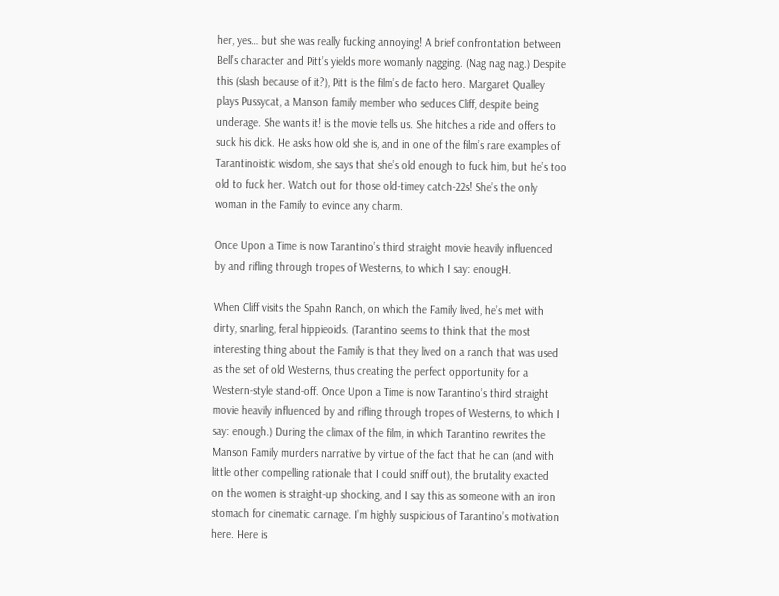her, yes… but she was really fucking annoying! A brief confrontation between Bell’s character and Pitt’s yields more womanly nagging. (Nag nag nag.) Despite this (slash because of it?), Pitt is the film’s de facto hero. Margaret Qualley plays Pussycat, a Manson family member who seduces Cliff, despite being underage. She wants it! is the movie tells us. She hitches a ride and offers to suck his dick. He asks how old she is, and in one of the film’s rare examples of Tarantinoistic wisdom, she says that she’s old enough to fuck him, but he’s too old to fuck her. Watch out for those old-timey catch-22s! She’s the only woman in the Family to evince any charm.

Once Upon a Time is now Tarantino’s third straight movie heavily influenced by and rifling through tropes of Westerns, to which I say: enougH.

When Cliff visits the Spahn Ranch, on which the Family lived, he’s met with dirty, snarling, feral hippieoids. (Tarantino seems to think that the most interesting thing about the Family is that they lived on a ranch that was used as the set of old Westerns, thus creating the perfect opportunity for a Western-style stand-off. Once Upon a Time is now Tarantino’s third straight movie heavily influenced by and rifling through tropes of Westerns, to which I say: enough.) During the climax of the film, in which Tarantino rewrites the Manson Family murders narrative by virtue of the fact that he can (and with little other compelling rationale that I could sniff out), the brutality exacted on the women is straight-up shocking, and I say this as someone with an iron stomach for cinematic carnage. I’m highly suspicious of Tarantino’s motivation here. Here is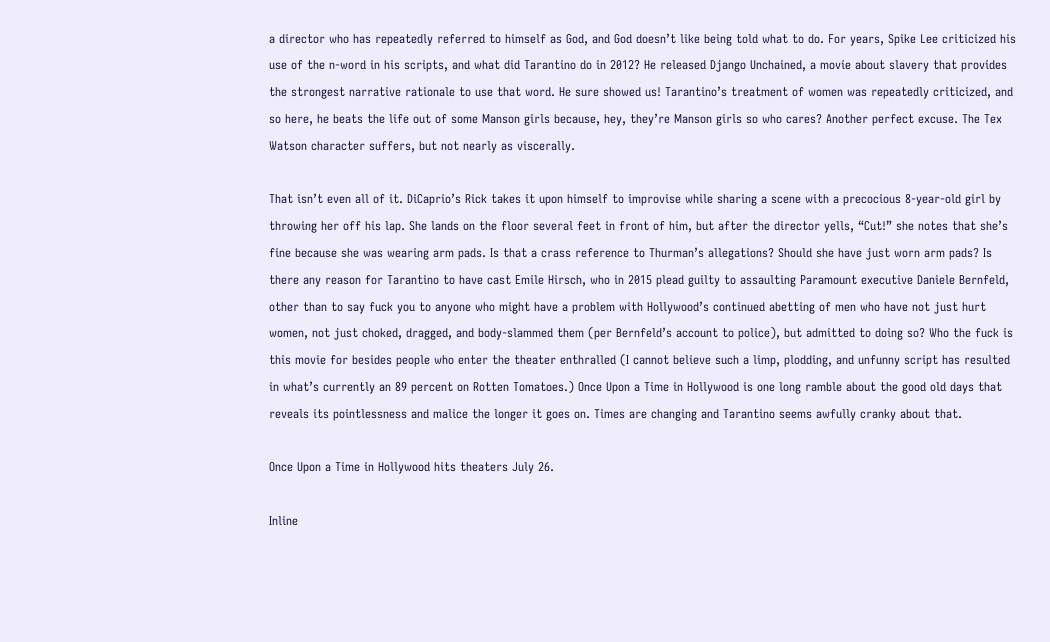a director who has repeatedly referred to himself as God, and God doesn’t like being told what to do. For years, Spike Lee criticized his use of the n-word in his scripts, and what did Tarantino do in 2012? He released Django Unchained, a movie about slavery that provides the strongest narrative rationale to use that word. He sure showed us! Tarantino’s treatment of women was repeatedly criticized, and so here, he beats the life out of some Manson girls because, hey, they’re Manson girls so who cares? Another perfect excuse. The Tex Watson character suffers, but not nearly as viscerally.

That isn’t even all of it. DiCaprio’s Rick takes it upon himself to improvise while sharing a scene with a precocious 8-year-old girl by throwing her off his lap. She lands on the floor several feet in front of him, but after the director yells, “Cut!” she notes that she’s fine because she was wearing arm pads. Is that a crass reference to Thurman’s allegations? Should she have just worn arm pads? Is there any reason for Tarantino to have cast Emile Hirsch, who in 2015 plead guilty to assaulting Paramount executive Daniele Bernfeld, other than to say fuck you to anyone who might have a problem with Hollywood’s continued abetting of men who have not just hurt women, not just choked, dragged, and body-slammed them (per Bernfeld’s account to police), but admitted to doing so? Who the fuck is this movie for besides people who enter the theater enthralled (I cannot believe such a limp, plodding, and unfunny script has resulted in what’s currently an 89 percent on Rotten Tomatoes.) Once Upon a Time in Hollywood is one long ramble about the good old days that reveals its pointlessness and malice the longer it goes on. Times are changing and Tarantino seems awfully cranky about that.

Once Upon a Time in Hollywood hits theaters July 26.

Inline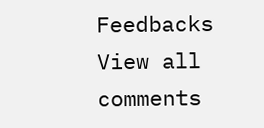Feedbacks
View all comments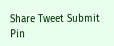Share Tweet Submit Pin